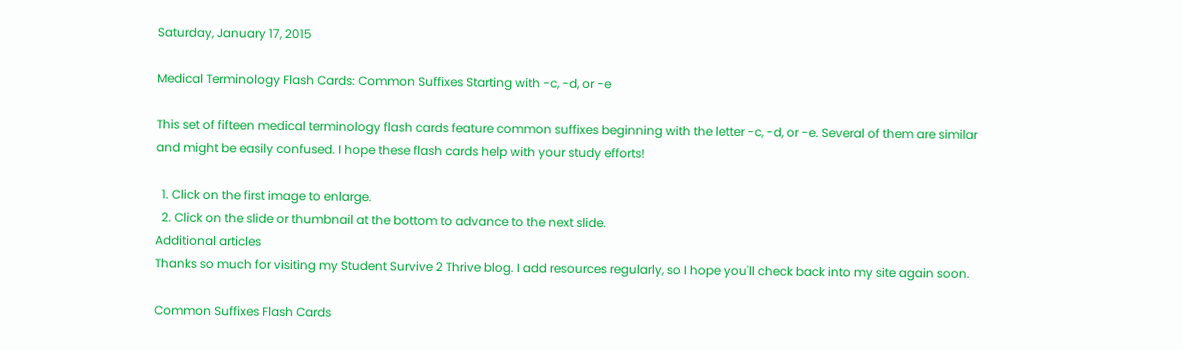Saturday, January 17, 2015

Medical Terminology Flash Cards: Common Suffixes Starting with -c, -d, or -e

This set of fifteen medical terminology flash cards feature common suffixes beginning with the letter -c, -d, or -e. Several of them are similar and might be easily confused. I hope these flash cards help with your study efforts!

  1. Click on the first image to enlarge.
  2. Click on the slide or thumbnail at the bottom to advance to the next slide.
Additional articles
Thanks so much for visiting my Student Survive 2 Thrive blog. I add resources regularly, so I hope you'll check back into my site again soon.

Common Suffixes Flash Cards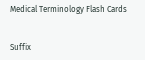Medical Terminology Flash Cards


Suffix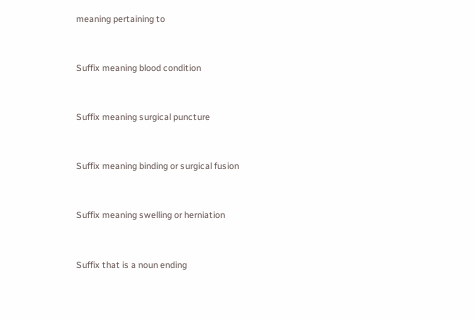meaning pertaining to


Suffix meaning blood condition


Suffix meaning surgical puncture


Suffix meaning binding or surgical fusion


Suffix meaning swelling or herniation


Suffix that is a noun ending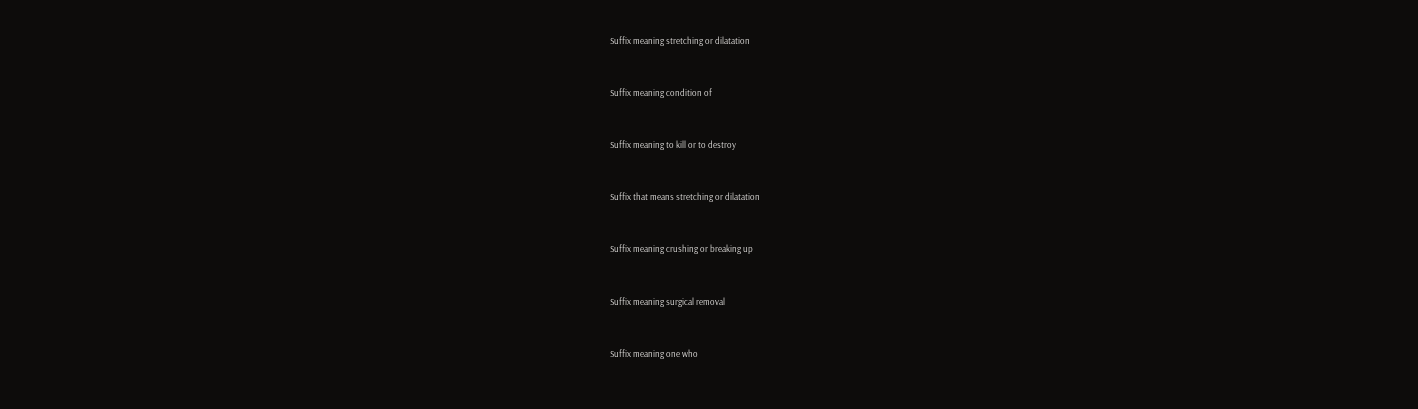Suffix meaning stretching or dilatation


Suffix meaning condition of


Suffix meaning to kill or to destroy


Suffix that means stretching or dilatation


Suffix meaning crushing or breaking up


Suffix meaning surgical removal


Suffix meaning one who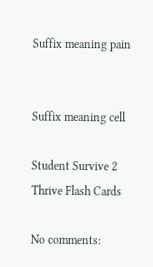Suffix meaning pain


Suffix meaning cell

Student Survive 2 Thrive Flash Cards

No comments: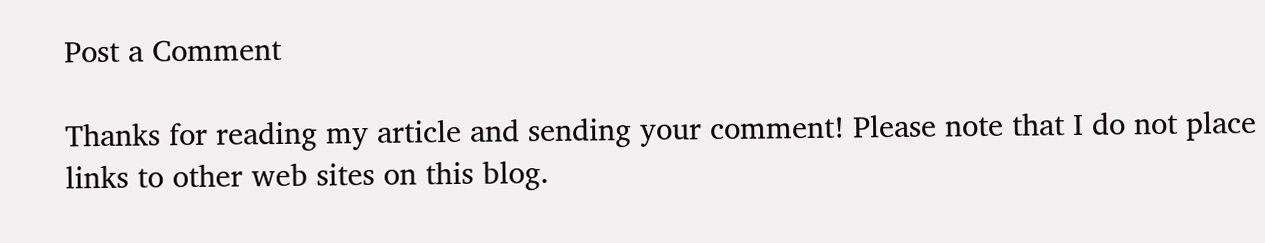Post a Comment

Thanks for reading my article and sending your comment! Please note that I do not place links to other web sites on this blog.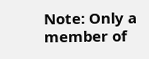Note: Only a member of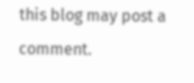this blog may post a comment.